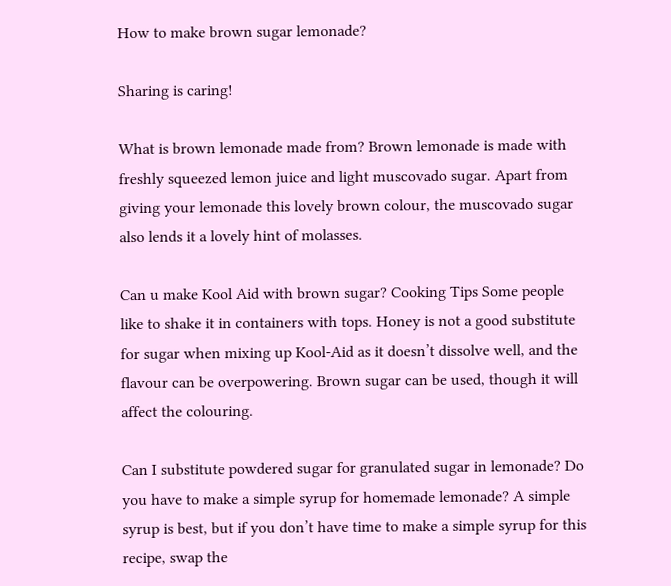How to make brown sugar lemonade?

Sharing is caring!

What is brown lemonade made from? Brown lemonade is made with freshly squeezed lemon juice and light muscovado sugar. Apart from giving your lemonade this lovely brown colour, the muscovado sugar also lends it a lovely hint of molasses.

Can u make Kool Aid with brown sugar? Cooking Tips Some people like to shake it in containers with tops. Honey is not a good substitute for sugar when mixing up Kool-Aid as it doesn’t dissolve well, and the flavour can be overpowering. Brown sugar can be used, though it will affect the colouring.

Can I substitute powdered sugar for granulated sugar in lemonade? Do you have to make a simple syrup for homemade lemonade? A simple syrup is best, but if you don’t have time to make a simple syrup for this recipe, swap the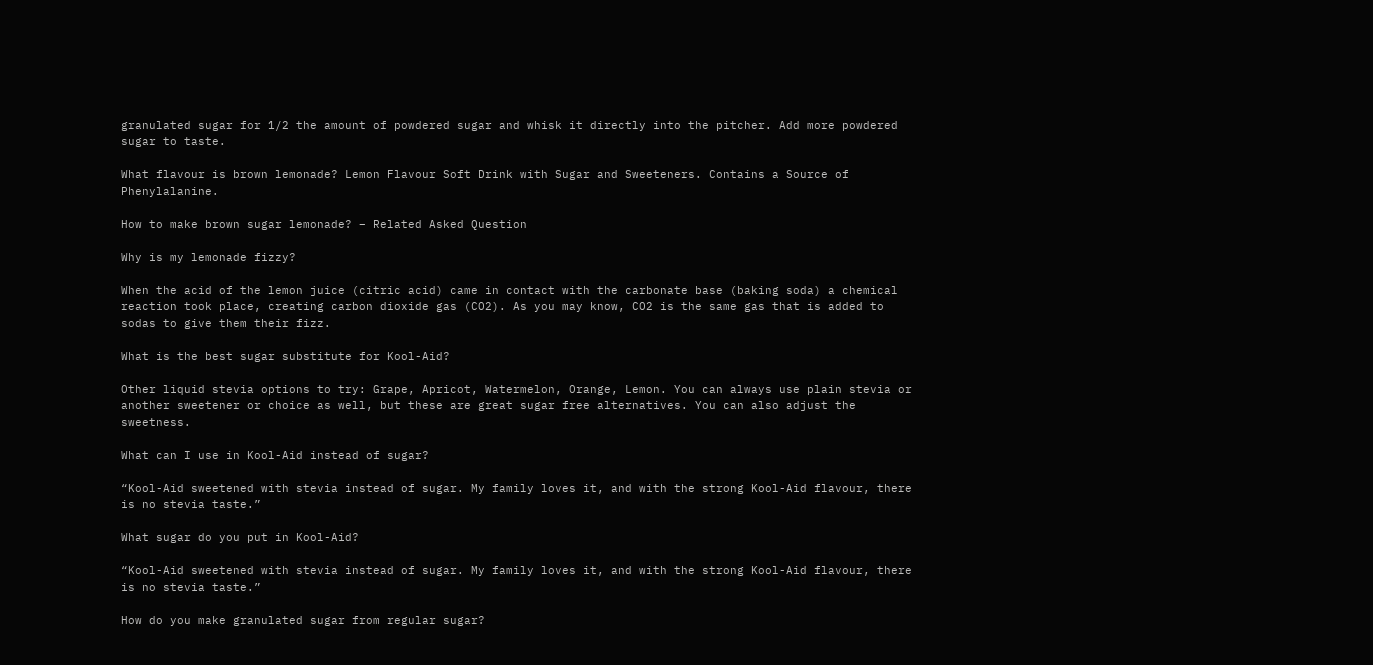granulated sugar for 1/2 the amount of powdered sugar and whisk it directly into the pitcher. Add more powdered sugar to taste.

What flavour is brown lemonade? Lemon Flavour Soft Drink with Sugar and Sweeteners. Contains a Source of Phenylalanine.

How to make brown sugar lemonade? – Related Asked Question

Why is my lemonade fizzy?

When the acid of the lemon juice (citric acid) came in contact with the carbonate base (baking soda) a chemical reaction took place, creating carbon dioxide gas (CO2). As you may know, CO2 is the same gas that is added to sodas to give them their fizz.

What is the best sugar substitute for Kool-Aid?

Other liquid stevia options to try: Grape, Apricot, Watermelon, Orange, Lemon. You can always use plain stevia or another sweetener or choice as well, but these are great sugar free alternatives. You can also adjust the sweetness.

What can I use in Kool-Aid instead of sugar?

“Kool-Aid sweetened with stevia instead of sugar. My family loves it, and with the strong Kool-Aid flavour, there is no stevia taste.”

What sugar do you put in Kool-Aid?

“Kool-Aid sweetened with stevia instead of sugar. My family loves it, and with the strong Kool-Aid flavour, there is no stevia taste.”

How do you make granulated sugar from regular sugar?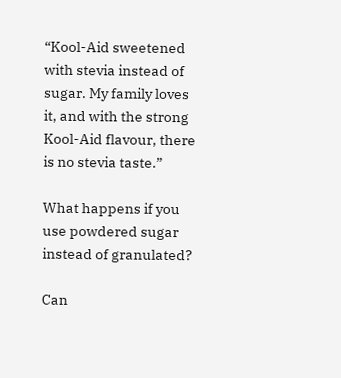“Kool-Aid sweetened with stevia instead of sugar. My family loves it, and with the strong Kool-Aid flavour, there is no stevia taste.”

What happens if you use powdered sugar instead of granulated?

Can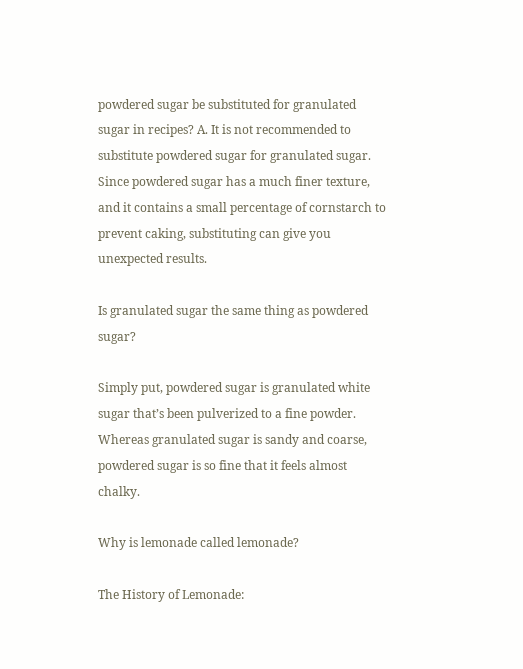powdered sugar be substituted for granulated sugar in recipes? A. It is not recommended to substitute powdered sugar for granulated sugar. Since powdered sugar has a much finer texture, and it contains a small percentage of cornstarch to prevent caking, substituting can give you unexpected results.

Is granulated sugar the same thing as powdered sugar?

Simply put, powdered sugar is granulated white sugar that’s been pulverized to a fine powder. Whereas granulated sugar is sandy and coarse, powdered sugar is so fine that it feels almost chalky.

Why is lemonade called lemonade?

The History of Lemonade: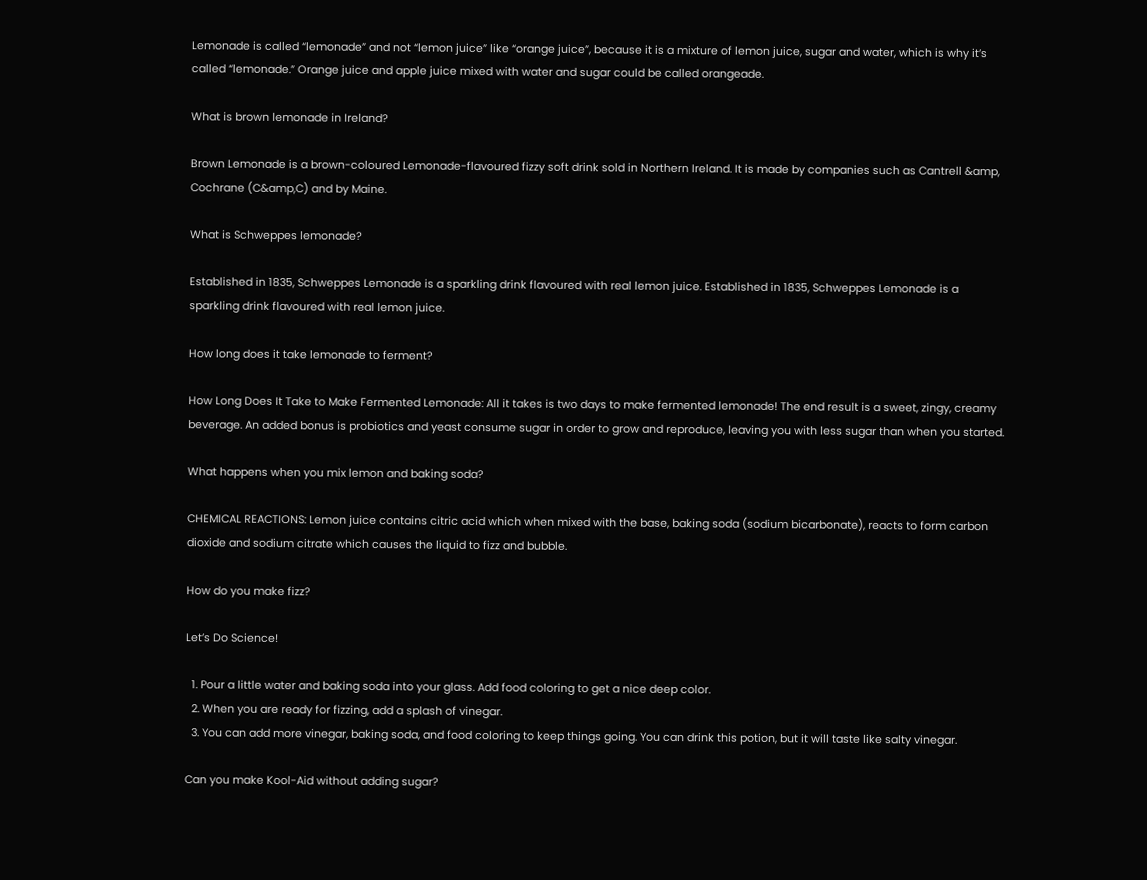Lemonade is called “lemonade” and not “lemon juice” like “orange juice”, because it is a mixture of lemon juice, sugar and water, which is why it’s called “lemonade.” Orange juice and apple juice mixed with water and sugar could be called orangeade.

What is brown lemonade in Ireland?

Brown Lemonade is a brown-coloured Lemonade-flavoured fizzy soft drink sold in Northern Ireland. It is made by companies such as Cantrell &amp, Cochrane (C&amp,C) and by Maine.

What is Schweppes lemonade?

Established in 1835, Schweppes Lemonade is a sparkling drink flavoured with real lemon juice. Established in 1835, Schweppes Lemonade is a sparkling drink flavoured with real lemon juice.

How long does it take lemonade to ferment?

How Long Does It Take to Make Fermented Lemonade: All it takes is two days to make fermented lemonade! The end result is a sweet, zingy, creamy beverage. An added bonus is probiotics and yeast consume sugar in order to grow and reproduce, leaving you with less sugar than when you started.

What happens when you mix lemon and baking soda?

CHEMICAL REACTIONS: Lemon juice contains citric acid which when mixed with the base, baking soda (sodium bicarbonate), reacts to form carbon dioxide and sodium citrate which causes the liquid to fizz and bubble.

How do you make fizz?

Let’s Do Science!

  1. Pour a little water and baking soda into your glass. Add food coloring to get a nice deep color.
  2. When you are ready for fizzing, add a splash of vinegar.
  3. You can add more vinegar, baking soda, and food coloring to keep things going. You can drink this potion, but it will taste like salty vinegar.

Can you make Kool-Aid without adding sugar?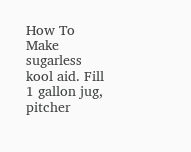How To Make sugarless kool aid. Fill 1 gallon jug, pitcher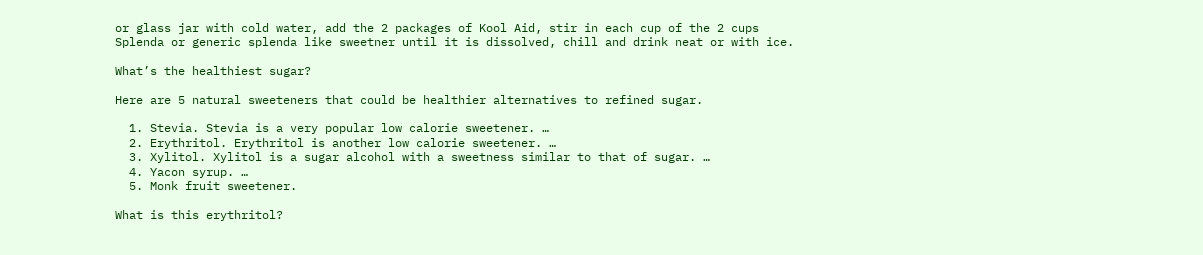or glass jar with cold water, add the 2 packages of Kool Aid, stir in each cup of the 2 cups Splenda or generic splenda like sweetner until it is dissolved, chill and drink neat or with ice.

What’s the healthiest sugar?

Here are 5 natural sweeteners that could be healthier alternatives to refined sugar.

  1. Stevia. Stevia is a very popular low calorie sweetener. …
  2. Erythritol. Erythritol is another low calorie sweetener. …
  3. Xylitol. Xylitol is a sugar alcohol with a sweetness similar to that of sugar. …
  4. Yacon syrup. …
  5. Monk fruit sweetener.

What is this erythritol?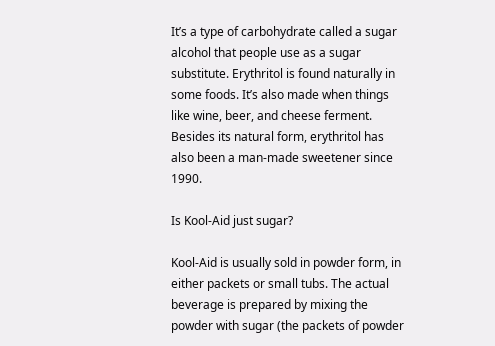It’s a type of carbohydrate called a sugar alcohol that people use as a sugar substitute. Erythritol is found naturally in some foods. It’s also made when things like wine, beer, and cheese ferment. Besides its natural form, erythritol has also been a man-made sweetener since 1990.

Is Kool-Aid just sugar?

Kool-Aid is usually sold in powder form, in either packets or small tubs. The actual beverage is prepared by mixing the powder with sugar (the packets of powder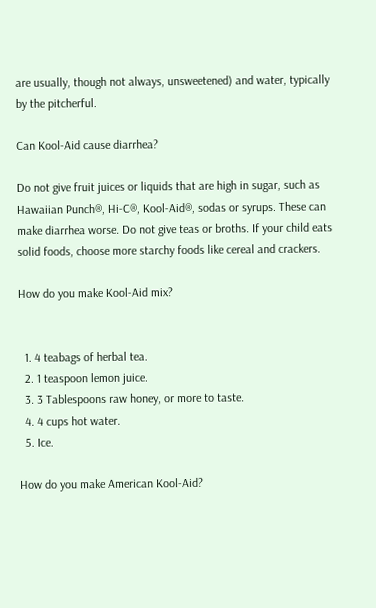are usually, though not always, unsweetened) and water, typically by the pitcherful.

Can Kool-Aid cause diarrhea?

Do not give fruit juices or liquids that are high in sugar, such as Hawaiian Punch®, Hi-C®, Kool-Aid®, sodas or syrups. These can make diarrhea worse. Do not give teas or broths. If your child eats solid foods, choose more starchy foods like cereal and crackers.

How do you make Kool-Aid mix?


  1. 4 teabags of herbal tea.
  2. 1 teaspoon lemon juice.
  3. 3 Tablespoons raw honey, or more to taste.
  4. 4 cups hot water.
  5. Ice.

How do you make American Kool-Aid?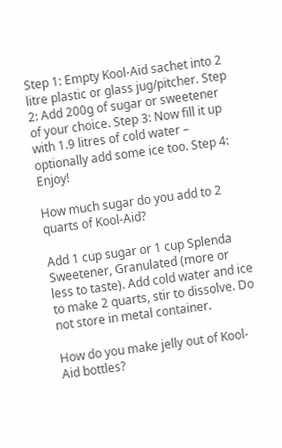Step 1: Empty Kool-Aid sachet into 2 litre plastic or glass jug/pitcher. Step 2: Add 200g of sugar or sweetener of your choice. Step 3: Now fill it up with 1.9 litres of cold water – optionally add some ice too. Step 4: Enjoy!

How much sugar do you add to 2 quarts of Kool-Aid?

Add 1 cup sugar or 1 cup Splenda Sweetener, Granulated (more or less to taste). Add cold water and ice to make 2 quarts, stir to dissolve. Do not store in metal container.

How do you make jelly out of Kool-Aid bottles?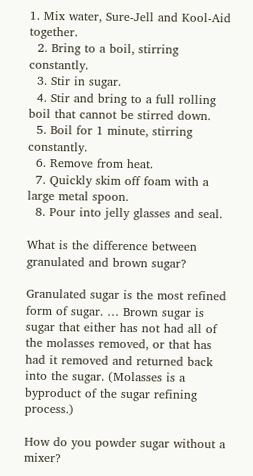1. Mix water, Sure-Jell and Kool-Aid together.
  2. Bring to a boil, stirring constantly.
  3. Stir in sugar.
  4. Stir and bring to a full rolling boil that cannot be stirred down.
  5. Boil for 1 minute, stirring constantly.
  6. Remove from heat.
  7. Quickly skim off foam with a large metal spoon.
  8. Pour into jelly glasses and seal.

What is the difference between granulated and brown sugar?

Granulated sugar is the most refined form of sugar. … Brown sugar is sugar that either has not had all of the molasses removed, or that has had it removed and returned back into the sugar. (Molasses is a byproduct of the sugar refining process.)

How do you powder sugar without a mixer?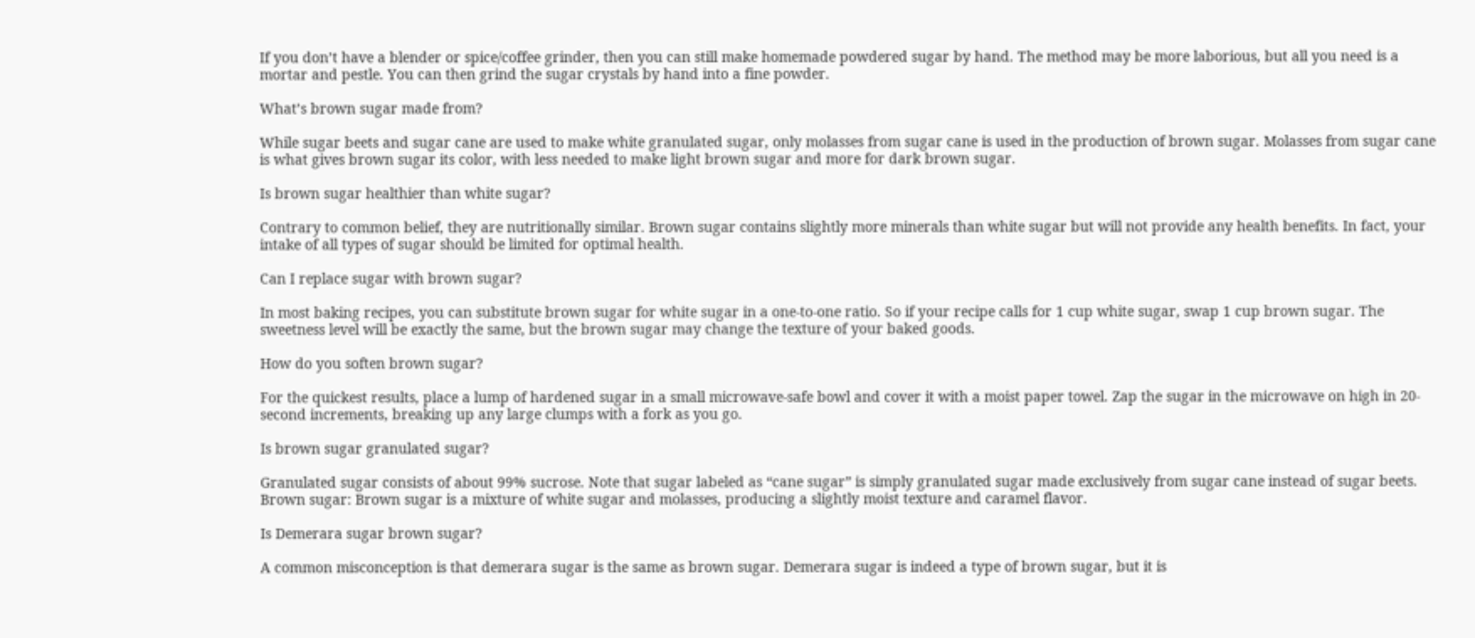If you don’t have a blender or spice/coffee grinder, then you can still make homemade powdered sugar by hand. The method may be more laborious, but all you need is a mortar and pestle. You can then grind the sugar crystals by hand into a fine powder.

What’s brown sugar made from?

While sugar beets and sugar cane are used to make white granulated sugar, only molasses from sugar cane is used in the production of brown sugar. Molasses from sugar cane is what gives brown sugar its color, with less needed to make light brown sugar and more for dark brown sugar.

Is brown sugar healthier than white sugar?

Contrary to common belief, they are nutritionally similar. Brown sugar contains slightly more minerals than white sugar but will not provide any health benefits. In fact, your intake of all types of sugar should be limited for optimal health.

Can I replace sugar with brown sugar?

In most baking recipes, you can substitute brown sugar for white sugar in a one-to-one ratio. So if your recipe calls for 1 cup white sugar, swap 1 cup brown sugar. The sweetness level will be exactly the same, but the brown sugar may change the texture of your baked goods.

How do you soften brown sugar?

For the quickest results, place a lump of hardened sugar in a small microwave-safe bowl and cover it with a moist paper towel. Zap the sugar in the microwave on high in 20-second increments, breaking up any large clumps with a fork as you go.

Is brown sugar granulated sugar?

Granulated sugar consists of about 99% sucrose. Note that sugar labeled as “cane sugar” is simply granulated sugar made exclusively from sugar cane instead of sugar beets. Brown sugar: Brown sugar is a mixture of white sugar and molasses, producing a slightly moist texture and caramel flavor.

Is Demerara sugar brown sugar?

A common misconception is that demerara sugar is the same as brown sugar. Demerara sugar is indeed a type of brown sugar, but it is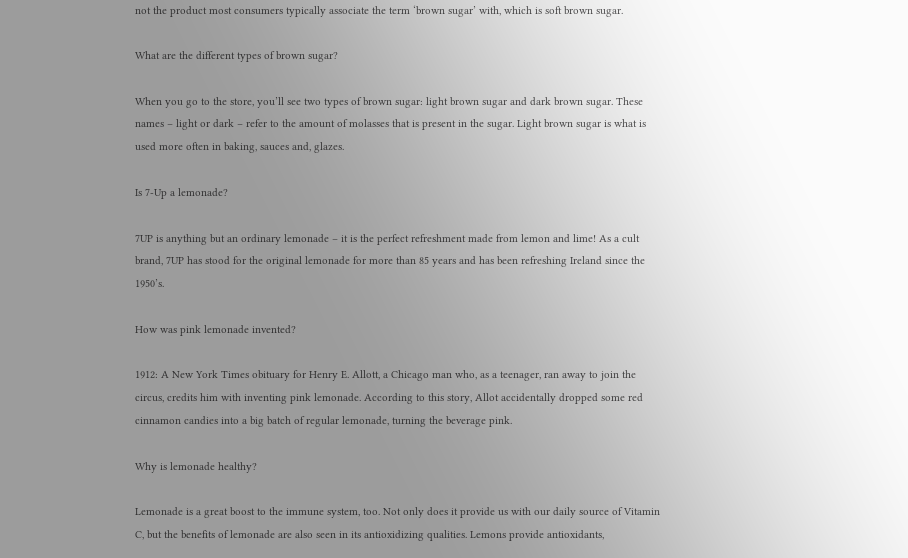not the product most consumers typically associate the term ‘brown sugar’ with, which is soft brown sugar.

What are the different types of brown sugar?

When you go to the store, you’ll see two types of brown sugar: light brown sugar and dark brown sugar. These names – light or dark – refer to the amount of molasses that is present in the sugar. Light brown sugar is what is used more often in baking, sauces and, glazes.

Is 7-Up a lemonade?

7UP is anything but an ordinary lemonade – it is the perfect refreshment made from lemon and lime! As a cult brand, 7UP has stood for the original lemonade for more than 85 years and has been refreshing Ireland since the 1950’s.

How was pink lemonade invented?

1912: A New York Times obituary for Henry E. Allott, a Chicago man who, as a teenager, ran away to join the circus, credits him with inventing pink lemonade. According to this story, Allot accidentally dropped some red cinnamon candies into a big batch of regular lemonade, turning the beverage pink.

Why is lemonade healthy?

Lemonade is a great boost to the immune system, too. Not only does it provide us with our daily source of Vitamin C, but the benefits of lemonade are also seen in its antioxidizing qualities. Lemons provide antioxidants,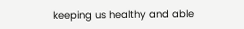keeping us healthy and able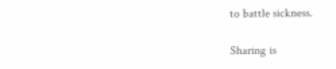to battle sickness.

Sharing is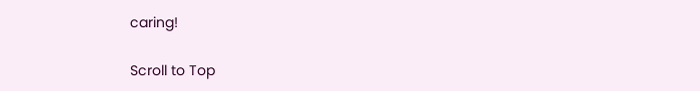caring!

Scroll to Top